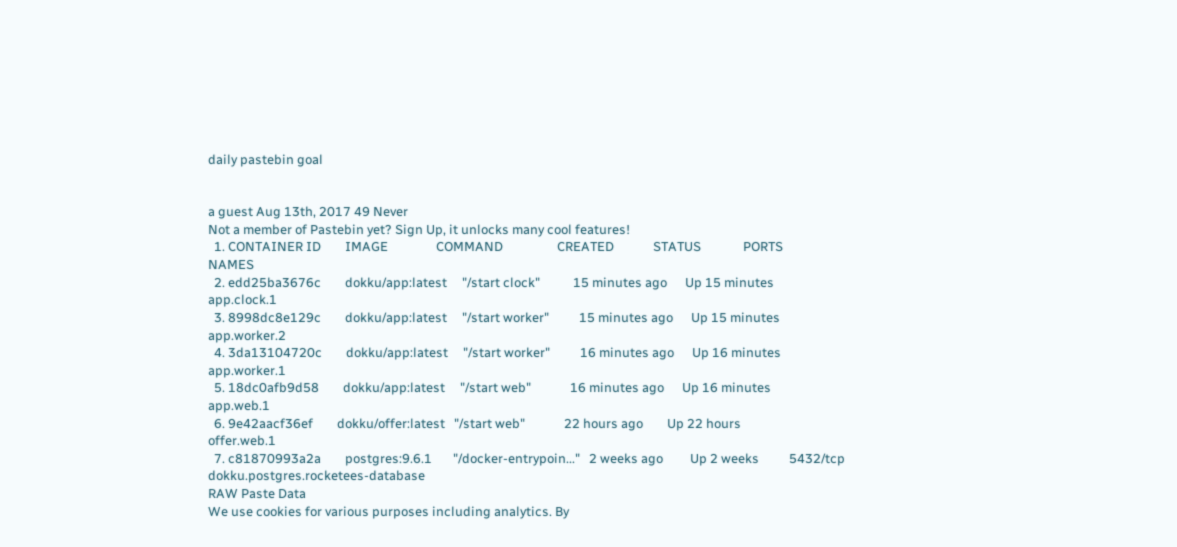daily pastebin goal


a guest Aug 13th, 2017 49 Never
Not a member of Pastebin yet? Sign Up, it unlocks many cool features!
  1. CONTAINER ID        IMAGE                COMMAND                  CREATED             STATUS              PORTS               NAMES
  2. edd25ba3676c        dokku/app:latest     "/start clock"           15 minutes ago      Up 15 minutes                           app.clock.1
  3. 8998dc8e129c        dokku/app:latest     "/start worker"          15 minutes ago      Up 15 minutes                           app.worker.2
  4. 3da13104720c        dokku/app:latest     "/start worker"          16 minutes ago      Up 16 minutes                           app.worker.1
  5. 18dc0afb9d58        dokku/app:latest     "/start web"             16 minutes ago      Up 16 minutes                           app.web.1
  6. 9e42aacf36ef        dokku/offer:latest   "/start web"             22 hours ago        Up 22 hours                             offer.web.1
  7. c81870993a2a        postgres:9.6.1       "/docker-entrypoin..."   2 weeks ago         Up 2 weeks          5432/tcp            dokku.postgres.rocketees-database
RAW Paste Data
We use cookies for various purposes including analytics. By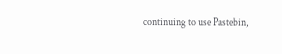continuing to use Pastebin,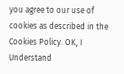you agree to our use of cookies as described in the Cookies Policy. OK, I Understand